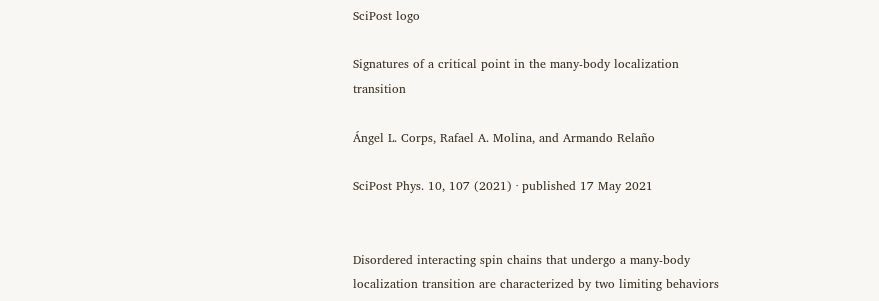SciPost logo

Signatures of a critical point in the many-body localization transition

Ángel L. Corps, Rafael A. Molina, and Armando Relaño

SciPost Phys. 10, 107 (2021) · published 17 May 2021


Disordered interacting spin chains that undergo a many-body localization transition are characterized by two limiting behaviors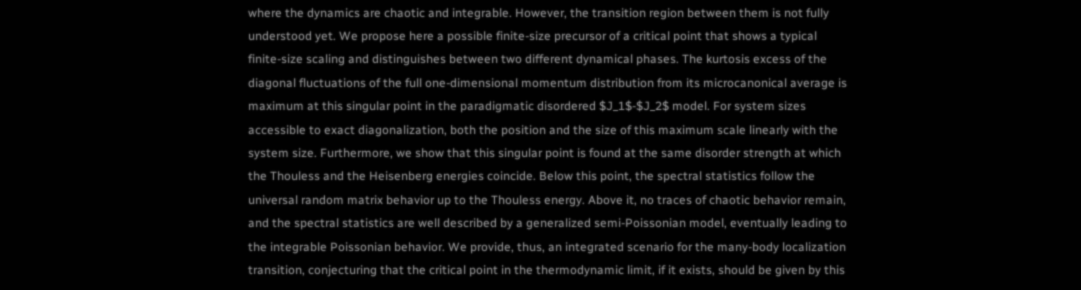where the dynamics are chaotic and integrable. However, the transition region between them is not fully understood yet. We propose here a possible finite-size precursor of a critical point that shows a typical finite-size scaling and distinguishes between two different dynamical phases. The kurtosis excess of the diagonal fluctuations of the full one-dimensional momentum distribution from its microcanonical average is maximum at this singular point in the paradigmatic disordered $J_1$-$J_2$ model. For system sizes accessible to exact diagonalization, both the position and the size of this maximum scale linearly with the system size. Furthermore, we show that this singular point is found at the same disorder strength at which the Thouless and the Heisenberg energies coincide. Below this point, the spectral statistics follow the universal random matrix behavior up to the Thouless energy. Above it, no traces of chaotic behavior remain, and the spectral statistics are well described by a generalized semi-Poissonian model, eventually leading to the integrable Poissonian behavior. We provide, thus, an integrated scenario for the many-body localization transition, conjecturing that the critical point in the thermodynamic limit, if it exists, should be given by this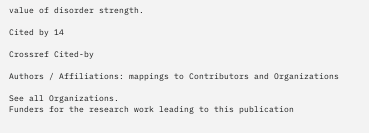value of disorder strength.

Cited by 14

Crossref Cited-by

Authors / Affiliations: mappings to Contributors and Organizations

See all Organizations.
Funders for the research work leading to this publication